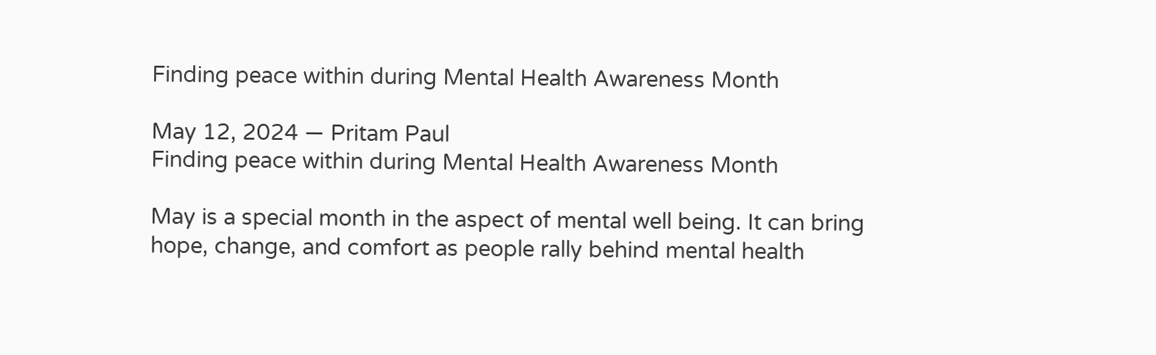Finding peace within during Mental Health Awareness Month

May 12, 2024 — Pritam Paul
Finding peace within during Mental Health Awareness Month

May is a special month in the aspect of mental well being. It can bring hope, change, and comfort as people rally behind mental health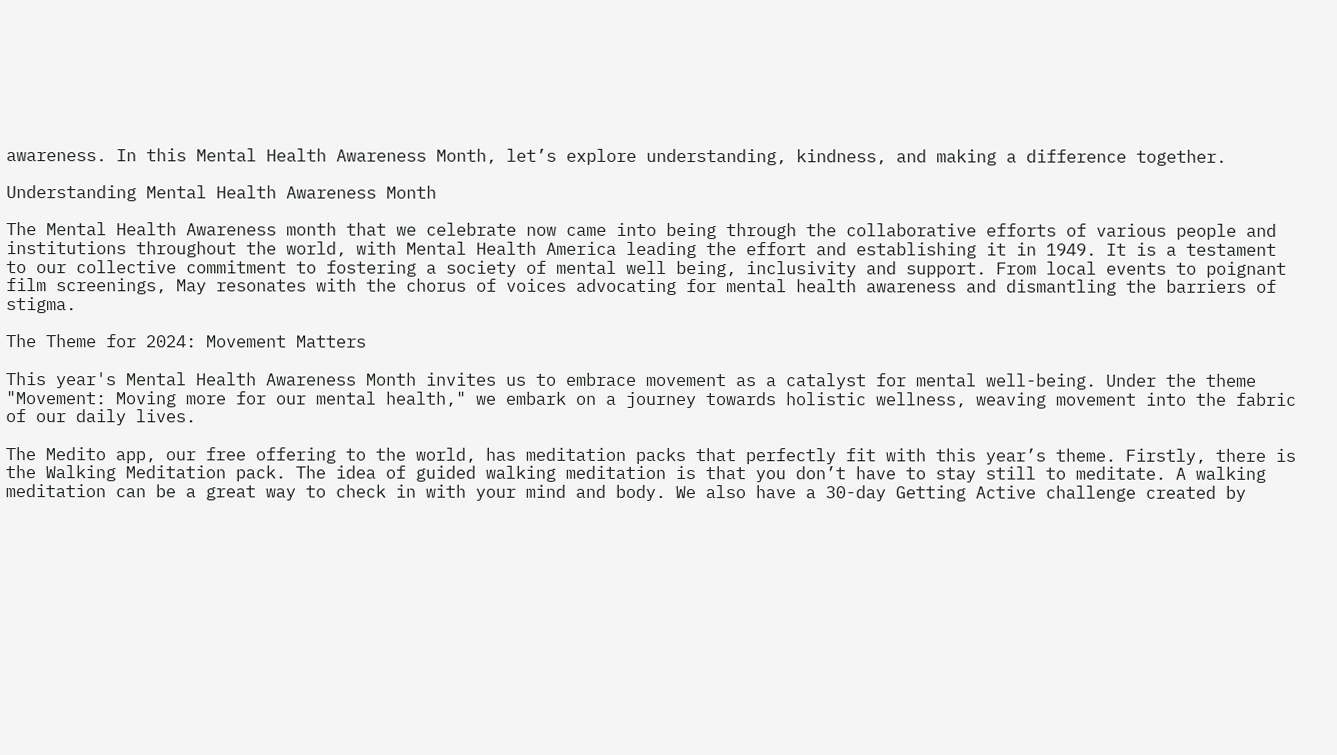awareness. In this Mental Health Awareness Month, let’s explore understanding, kindness, and making a difference together.

Understanding Mental Health Awareness Month

The Mental Health Awareness month that we celebrate now came into being through the collaborative efforts of various people and institutions throughout the world, with Mental Health America leading the effort and establishing it in 1949. It is a testament to our collective commitment to fostering a society of mental well being, inclusivity and support. From local events to poignant film screenings, May resonates with the chorus of voices advocating for mental health awareness and dismantling the barriers of stigma.

The Theme for 2024: Movement Matters

This year's Mental Health Awareness Month invites us to embrace movement as a catalyst for mental well-being. Under the theme "Movement: Moving more for our mental health," we embark on a journey towards holistic wellness, weaving movement into the fabric of our daily lives.

The Medito app, our free offering to the world, has meditation packs that perfectly fit with this year’s theme. Firstly, there is the Walking Meditation pack. The idea of guided walking meditation is that you don’t have to stay still to meditate. A walking meditation can be a great way to check in with your mind and body. We also have a 30-day Getting Active challenge created by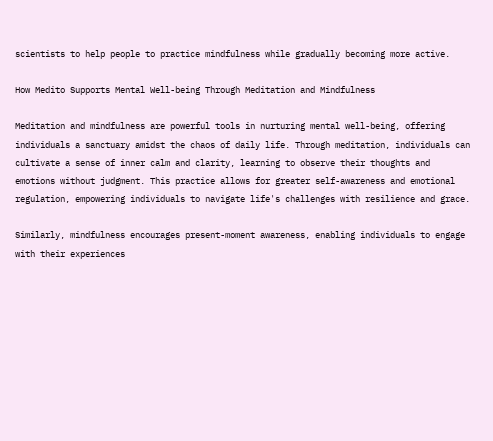scientists to help people to practice mindfulness while gradually becoming more active.

How Medito Supports Mental Well-being Through Meditation and Mindfulness

Meditation and mindfulness are powerful tools in nurturing mental well-being, offering individuals a sanctuary amidst the chaos of daily life. Through meditation, individuals can cultivate a sense of inner calm and clarity, learning to observe their thoughts and emotions without judgment. This practice allows for greater self-awareness and emotional regulation, empowering individuals to navigate life's challenges with resilience and grace.

Similarly, mindfulness encourages present-moment awareness, enabling individuals to engage with their experiences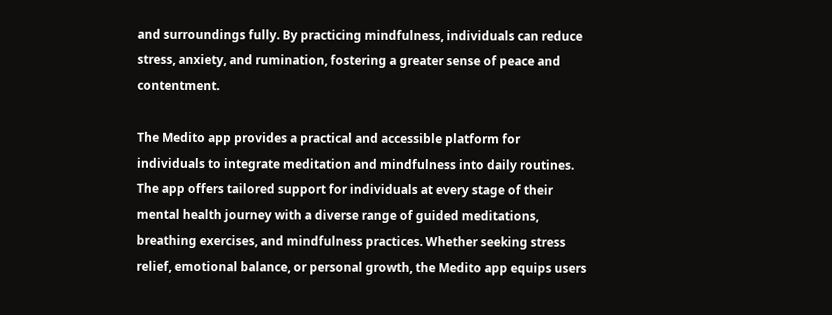and surroundings fully. By practicing mindfulness, individuals can reduce stress, anxiety, and rumination, fostering a greater sense of peace and contentment.

The Medito app provides a practical and accessible platform for individuals to integrate meditation and mindfulness into daily routines. The app offers tailored support for individuals at every stage of their mental health journey with a diverse range of guided meditations, breathing exercises, and mindfulness practices. Whether seeking stress relief, emotional balance, or personal growth, the Medito app equips users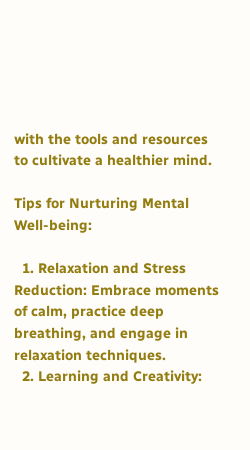with the tools and resources to cultivate a healthier mind.

Tips for Nurturing Mental Well-being:

  1. Relaxation and Stress Reduction: Embrace moments of calm, practice deep breathing, and engage in relaxation techniques.
  2. Learning and Creativity: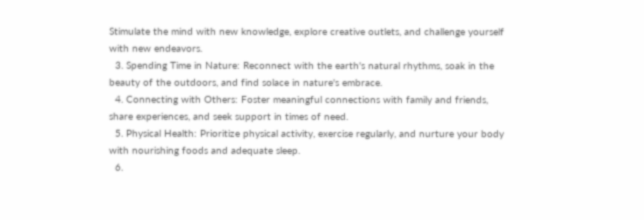Stimulate the mind with new knowledge, explore creative outlets, and challenge yourself with new endeavors.
  3. Spending Time in Nature: Reconnect with the earth's natural rhythms, soak in the beauty of the outdoors, and find solace in nature's embrace.
  4. Connecting with Others: Foster meaningful connections with family and friends, share experiences, and seek support in times of need.
  5. Physical Health: Prioritize physical activity, exercise regularly, and nurture your body with nourishing foods and adequate sleep.
  6.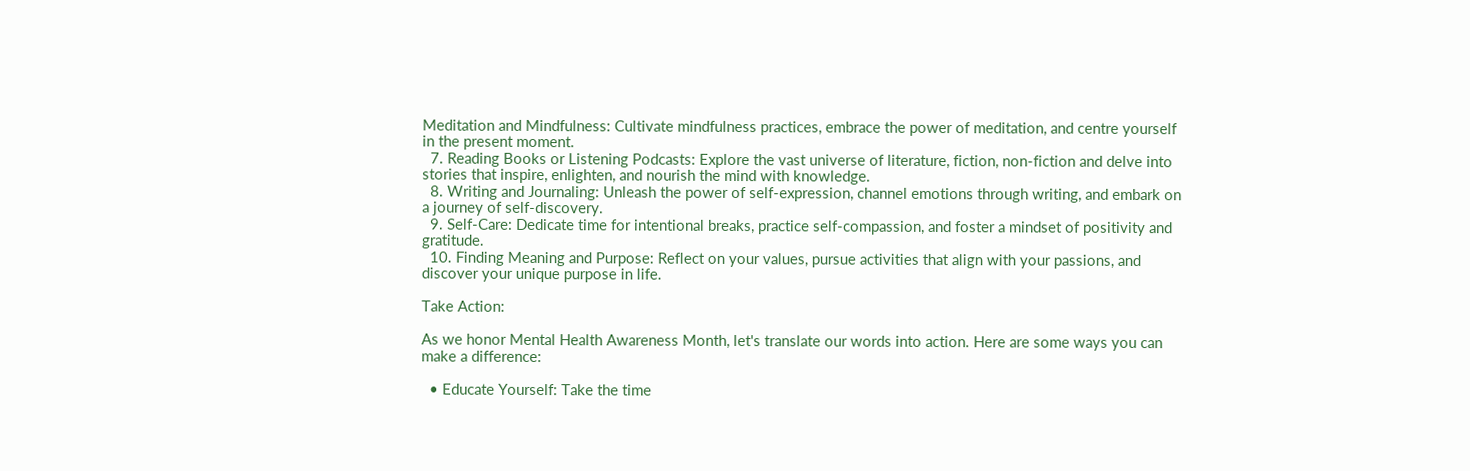Meditation and Mindfulness: Cultivate mindfulness practices, embrace the power of meditation, and centre yourself in the present moment.
  7. Reading Books or Listening Podcasts: Explore the vast universe of literature, fiction, non-fiction and delve into stories that inspire, enlighten, and nourish the mind with knowledge.
  8. Writing and Journaling: Unleash the power of self-expression, channel emotions through writing, and embark on a journey of self-discovery.
  9. Self-Care: Dedicate time for intentional breaks, practice self-compassion, and foster a mindset of positivity and gratitude.
  10. Finding Meaning and Purpose: Reflect on your values, pursue activities that align with your passions, and discover your unique purpose in life.

Take Action:

As we honor Mental Health Awareness Month, let's translate our words into action. Here are some ways you can make a difference:

  • Educate Yourself: Take the time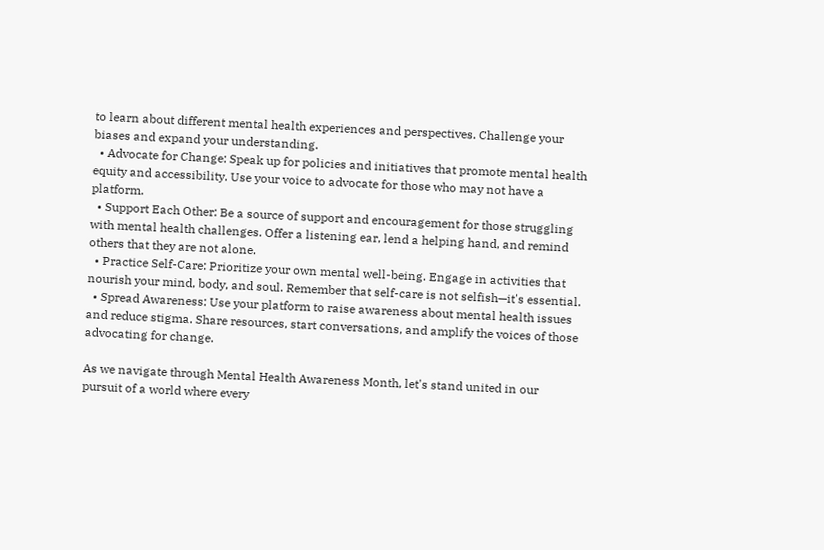to learn about different mental health experiences and perspectives. Challenge your biases and expand your understanding.
  • Advocate for Change: Speak up for policies and initiatives that promote mental health equity and accessibility. Use your voice to advocate for those who may not have a platform.
  • Support Each Other: Be a source of support and encouragement for those struggling with mental health challenges. Offer a listening ear, lend a helping hand, and remind others that they are not alone.
  • Practice Self-Care: Prioritize your own mental well-being. Engage in activities that nourish your mind, body, and soul. Remember that self-care is not selfish—it's essential.
  • Spread Awareness: Use your platform to raise awareness about mental health issues and reduce stigma. Share resources, start conversations, and amplify the voices of those advocating for change.

As we navigate through Mental Health Awareness Month, let's stand united in our pursuit of a world where every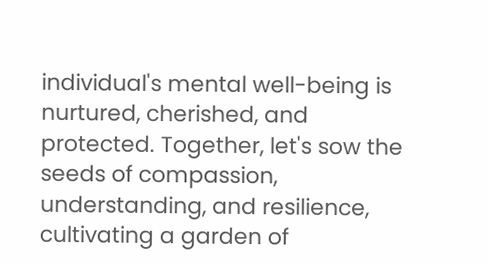individual's mental well-being is nurtured, cherished, and protected. Together, let's sow the seeds of compassion, understanding, and resilience, cultivating a garden of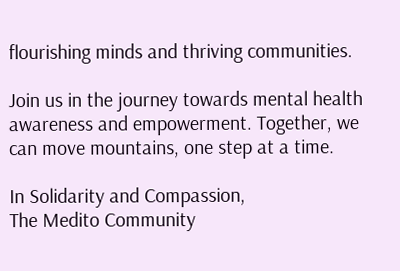flourishing minds and thriving communities.

Join us in the journey towards mental health awareness and empowerment. Together, we can move mountains, one step at a time.

In Solidarity and Compassion,
The Medito Community